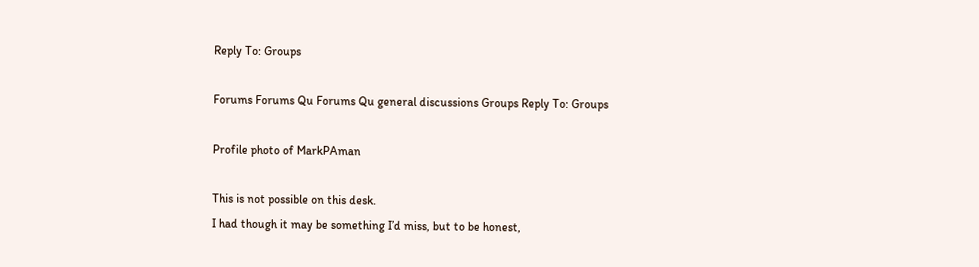Reply To: Groups

Forums Forums Qu Forums Qu general discussions Groups Reply To: Groups

Profile photo of MarkPAman

This is not possible on this desk.
I had though it may be something I’d miss, but to be honest,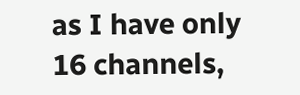as I have only 16 channels,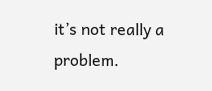it’s not really a problem.